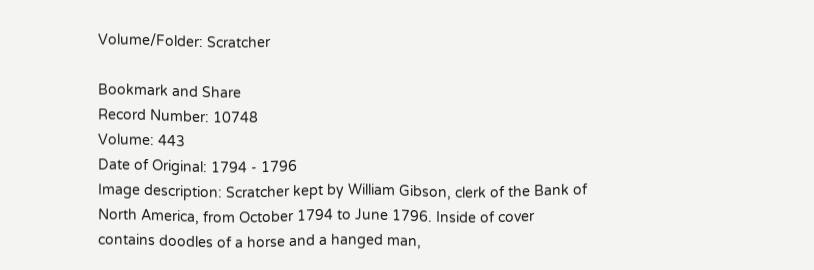Volume/Folder: Scratcher

Bookmark and Share
Record Number: 10748
Volume: 443
Date of Original: 1794 - 1796
Image description: Scratcher kept by William Gibson, clerk of the Bank of North America, from October 1794 to June 1796. Inside of cover contains doodles of a horse and a hanged man,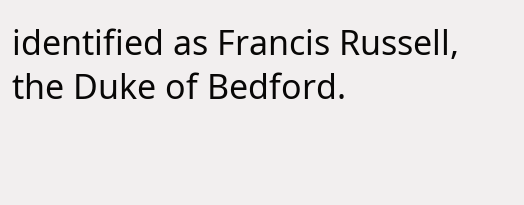identified as Francis Russell, the Duke of Bedford.